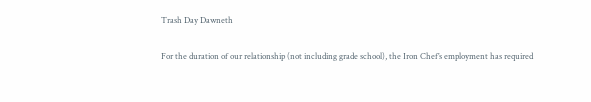Trash Day Dawneth

For the duration of our relationship (not including grade school), the Iron Chef’s employment has required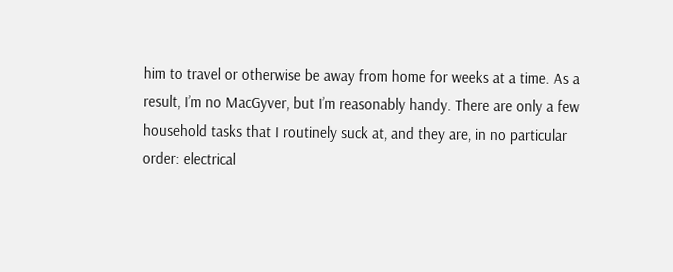him to travel or otherwise be away from home for weeks at a time. As a result, I’m no MacGyver, but I’m reasonably handy. There are only a few household tasks that I routinely suck at, and they are, in no particular order: electrical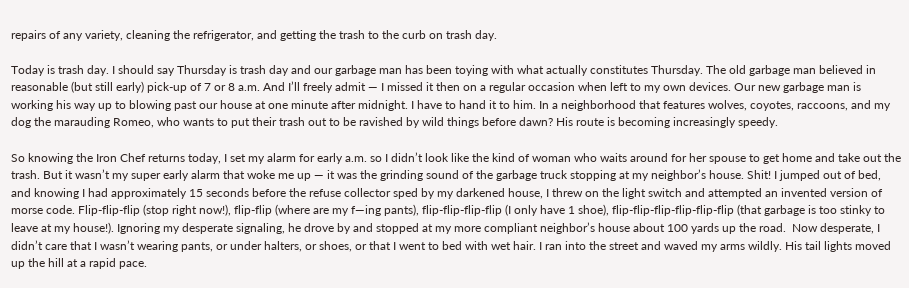repairs of any variety, cleaning the refrigerator, and getting the trash to the curb on trash day.

Today is trash day. I should say Thursday is trash day and our garbage man has been toying with what actually constitutes Thursday. The old garbage man believed in reasonable (but still early) pick-up of 7 or 8 a.m. And I’ll freely admit — I missed it then on a regular occasion when left to my own devices. Our new garbage man is working his way up to blowing past our house at one minute after midnight. I have to hand it to him. In a neighborhood that features wolves, coyotes, raccoons, and my dog the marauding Romeo, who wants to put their trash out to be ravished by wild things before dawn? His route is becoming increasingly speedy.

So knowing the Iron Chef returns today, I set my alarm for early a.m. so I didn’t look like the kind of woman who waits around for her spouse to get home and take out the trash. But it wasn’t my super early alarm that woke me up — it was the grinding sound of the garbage truck stopping at my neighbor’s house. Shit! I jumped out of bed, and knowing I had approximately 15 seconds before the refuse collector sped by my darkened house, I threw on the light switch and attempted an invented version of morse code. Flip-flip-flip (stop right now!), flip-flip (where are my f—ing pants), flip-flip-flip-flip (I only have 1 shoe), flip-flip-flip-flip-flip-flip (that garbage is too stinky to leave at my house!). Ignoring my desperate signaling, he drove by and stopped at my more compliant neighbor’s house about 100 yards up the road.  Now desperate, I didn’t care that I wasn’t wearing pants, or under halters, or shoes, or that I went to bed with wet hair. I ran into the street and waved my arms wildly. His tail lights moved up the hill at a rapid pace.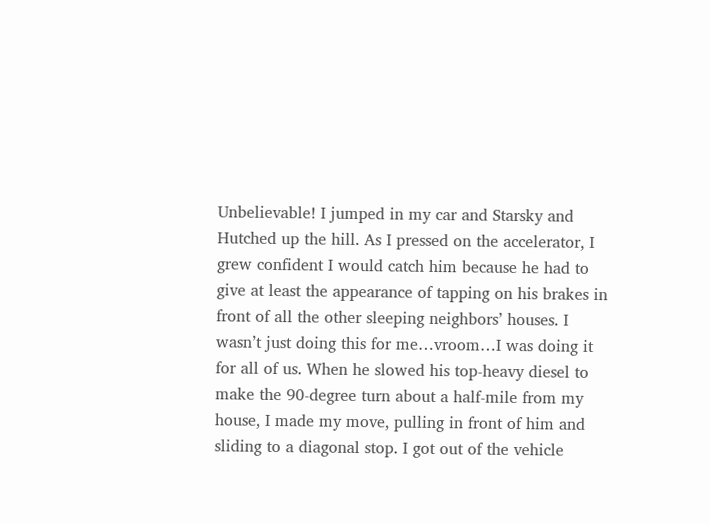Unbelievable! I jumped in my car and Starsky and Hutched up the hill. As I pressed on the accelerator, I grew confident I would catch him because he had to give at least the appearance of tapping on his brakes in front of all the other sleeping neighbors’ houses. I wasn’t just doing this for me…vroom…I was doing it for all of us. When he slowed his top-heavy diesel to make the 90-degree turn about a half-mile from my house, I made my move, pulling in front of him and sliding to a diagonal stop. I got out of the vehicle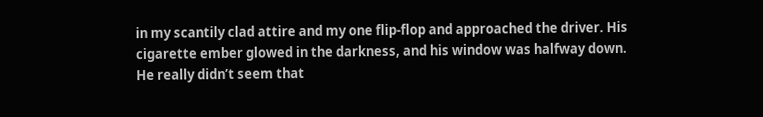in my scantily clad attire and my one flip-flop and approached the driver. His cigarette ember glowed in the darkness, and his window was halfway down. He really didn’t seem that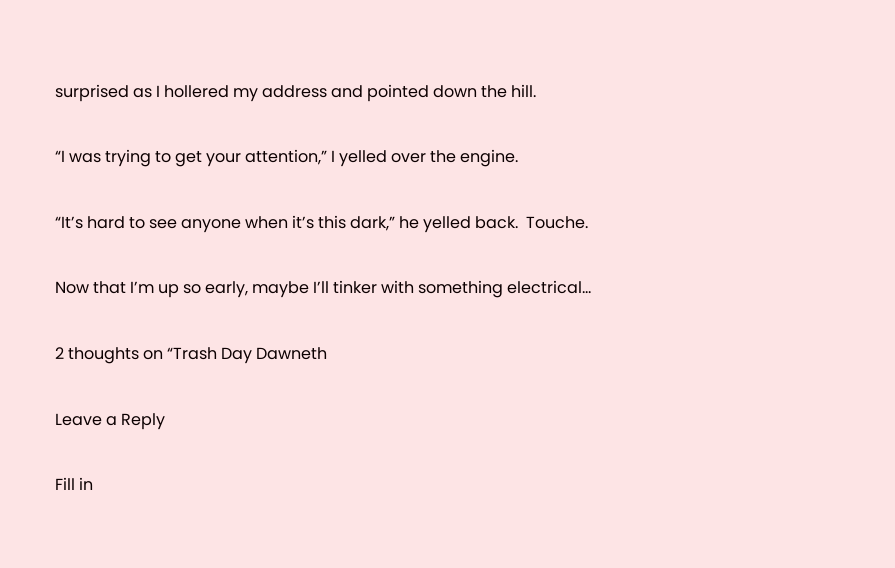surprised as I hollered my address and pointed down the hill.

“I was trying to get your attention,” I yelled over the engine.

“It’s hard to see anyone when it’s this dark,” he yelled back.  Touche.

Now that I’m up so early, maybe I’ll tinker with something electrical…

2 thoughts on “Trash Day Dawneth

Leave a Reply

Fill in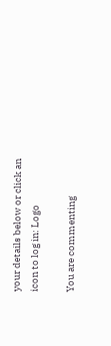your details below or click an icon to log in: Logo

You are commenting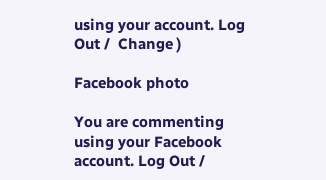using your account. Log Out /  Change )

Facebook photo

You are commenting using your Facebook account. Log Out /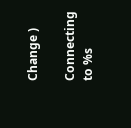Change )

Connecting to %s